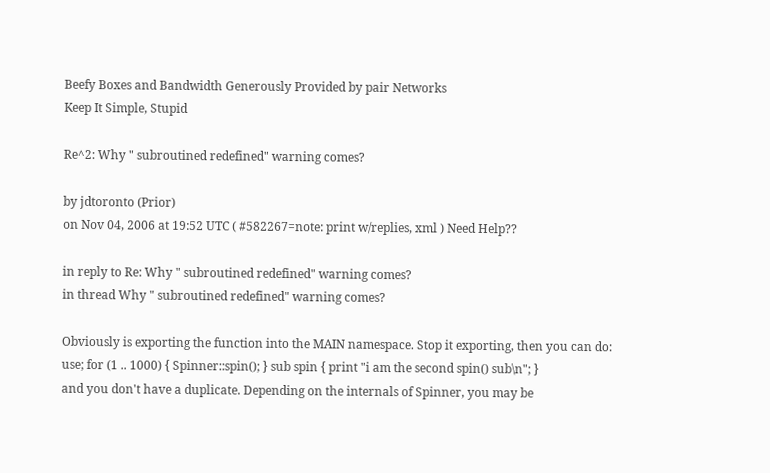Beefy Boxes and Bandwidth Generously Provided by pair Networks
Keep It Simple, Stupid

Re^2: Why " subroutined redefined" warning comes?

by jdtoronto (Prior)
on Nov 04, 2006 at 19:52 UTC ( #582267=note: print w/replies, xml ) Need Help??

in reply to Re: Why " subroutined redefined" warning comes?
in thread Why " subroutined redefined" warning comes?

Obviously is exporting the function into the MAIN namespace. Stop it exporting, then you can do:
use; for (1 .. 1000) { Spinner::spin(); } sub spin { print "i am the second spin() sub\n"; }
and you don't have a duplicate. Depending on the internals of Spinner, you may be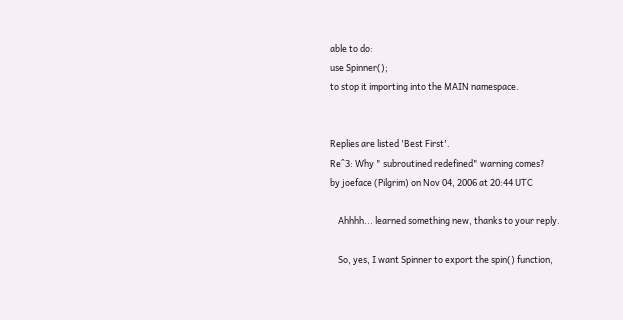able to do:
use Spinner();
to stop it importing into the MAIN namespace.


Replies are listed 'Best First'.
Re^3: Why " subroutined redefined" warning comes?
by joeface (Pilgrim) on Nov 04, 2006 at 20:44 UTC

    Ahhhh... learned something new, thanks to your reply.

    So, yes, I want Spinner to export the spin() function,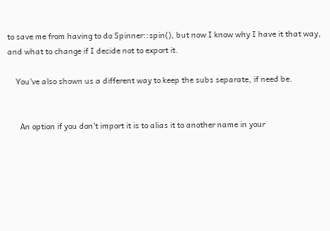to save me from having to do Spinner::spin(), but now I know why I have it that way, and what to change if I decide not to export it.

    You've also shown us a different way to keep the subs separate, if need be.


      An option if you don't import it is to alias it to another name in your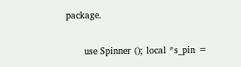package.

      use Spinner (); local *s_pin =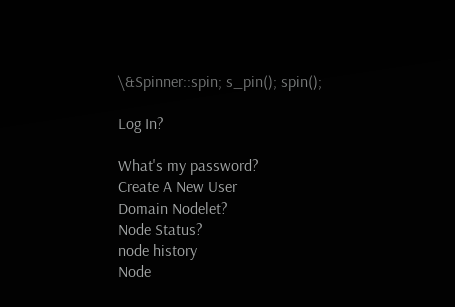\&Spinner::spin; s_pin(); spin();

Log In?

What's my password?
Create A New User
Domain Nodelet?
Node Status?
node history
Node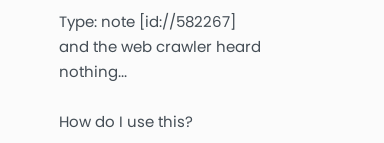Type: note [id://582267]
and the web crawler heard nothing...

How do I use this?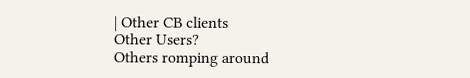| Other CB clients
Other Users?
Others romping around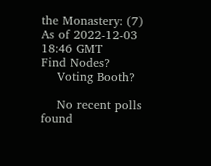the Monastery: (7)
As of 2022-12-03 18:46 GMT
Find Nodes?
    Voting Booth?

    No recent polls found